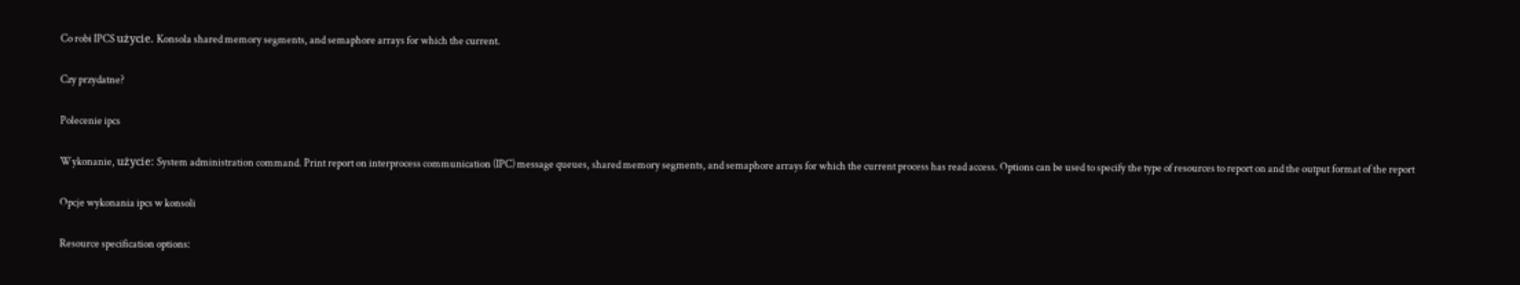Co robi IPCS użycie. Konsola shared memory segments, and semaphore arrays for which the current.

Czy przydatne?

Polecenie ipcs

Wykonanie, użycie: System administration command. Print report on interprocess communication (IPC) message queues, shared memory segments, and semaphore arrays for which the current process has read access. Options can be used to specify the type of resources to report on and the output format of the report

Opcje wykonania ipcs w konsoli

Resource specification options: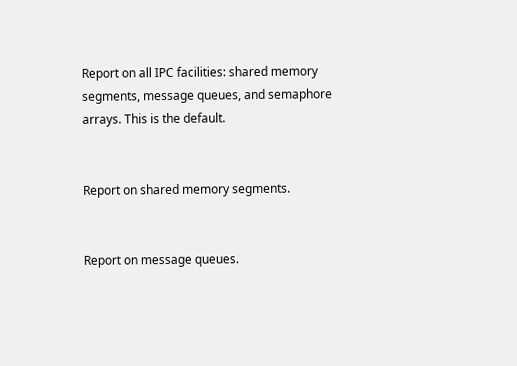Report on all IPC facilities: shared memory segments, message queues, and semaphore arrays. This is the default.


Report on shared memory segments.


Report on message queues.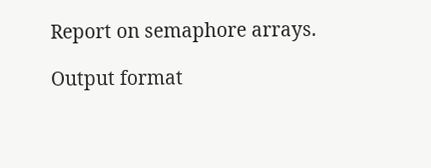Report on semaphore arrays.

Output format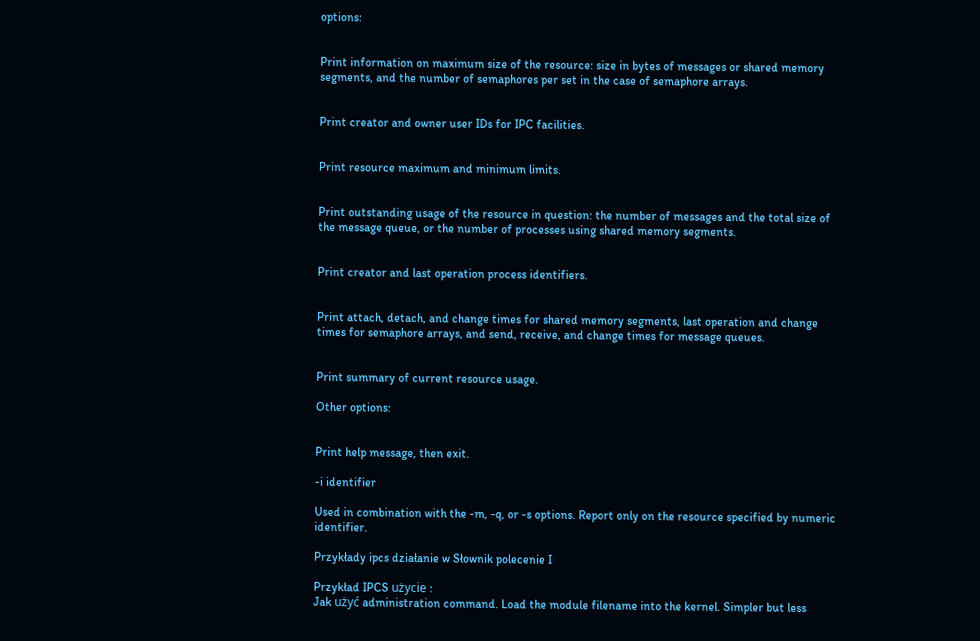options:


Print information on maximum size of the resource: size in bytes of messages or shared memory segments, and the number of semaphores per set in the case of semaphore arrays.


Print creator and owner user IDs for IPC facilities.


Print resource maximum and minimum limits.


Print outstanding usage of the resource in question: the number of messages and the total size of the message queue, or the number of processes using shared memory segments.


Print creator and last operation process identifiers.


Print attach, detach, and change times for shared memory segments, last operation and change times for semaphore arrays, and send, receive, and change times for message queues.


Print summary of current resource usage.

Other options:


Print help message, then exit.

-i identifier

Used in combination with the -m, -q, or -s options. Report only on the resource specified by numeric identifier.

Przykłady ipcs działanie w Słownik polecenie I

Przykład IPCS użycie :
Jak użyć administration command. Load the module filename into the kernel. Simpler but less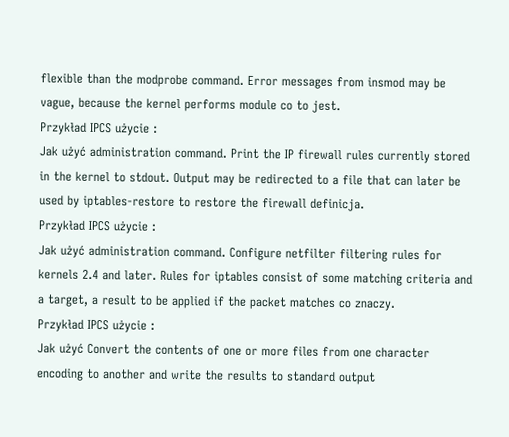flexible than the modprobe command. Error messages from insmod may be vague, because the kernel performs module co to jest.
Przykład IPCS użycie :
Jak użyć administration command. Print the IP firewall rules currently stored in the kernel to stdout. Output may be redirected to a file that can later be used by iptables-restore to restore the firewall definicja.
Przykład IPCS użycie :
Jak użyć administration command. Configure netfilter filtering rules for kernels 2.4 and later. Rules for iptables consist of some matching criteria and a target, a result to be applied if the packet matches co znaczy.
Przykład IPCS użycie :
Jak użyć Convert the contents of one or more files from one character encoding to another and write the results to standard output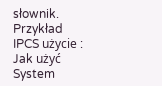słownik.
Przykład IPCS użycie :
Jak użyć System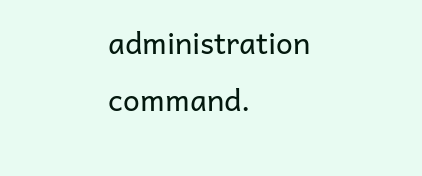administration command.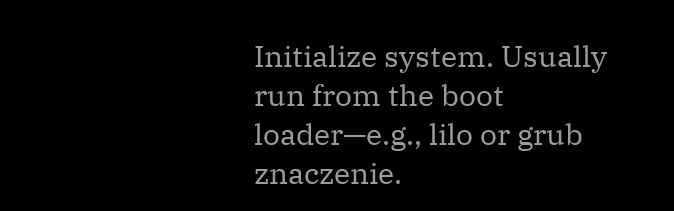Initialize system. Usually run from the boot loader—e.g., lilo or grub znaczenie.